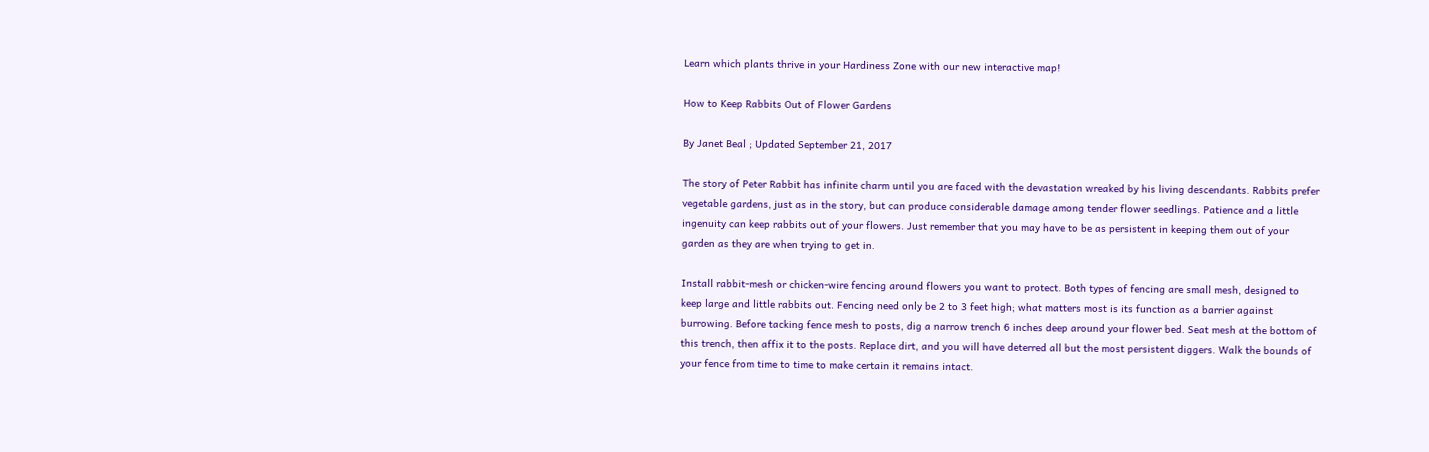Learn which plants thrive in your Hardiness Zone with our new interactive map!

How to Keep Rabbits Out of Flower Gardens

By Janet Beal ; Updated September 21, 2017

The story of Peter Rabbit has infinite charm until you are faced with the devastation wreaked by his living descendants. Rabbits prefer vegetable gardens, just as in the story, but can produce considerable damage among tender flower seedlings. Patience and a little ingenuity can keep rabbits out of your flowers. Just remember that you may have to be as persistent in keeping them out of your garden as they are when trying to get in.

Install rabbit-mesh or chicken-wire fencing around flowers you want to protect. Both types of fencing are small mesh, designed to keep large and little rabbits out. Fencing need only be 2 to 3 feet high; what matters most is its function as a barrier against burrowing. Before tacking fence mesh to posts, dig a narrow trench 6 inches deep around your flower bed. Seat mesh at the bottom of this trench, then affix it to the posts. Replace dirt, and you will have deterred all but the most persistent diggers. Walk the bounds of your fence from time to time to make certain it remains intact.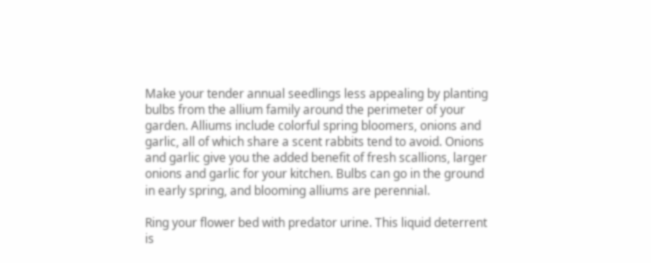Make your tender annual seedlings less appealing by planting bulbs from the allium family around the perimeter of your garden. Alliums include colorful spring bloomers, onions and garlic, all of which share a scent rabbits tend to avoid. Onions and garlic give you the added benefit of fresh scallions, larger onions and garlic for your kitchen. Bulbs can go in the ground in early spring, and blooming alliums are perennial.

Ring your flower bed with predator urine. This liquid deterrent is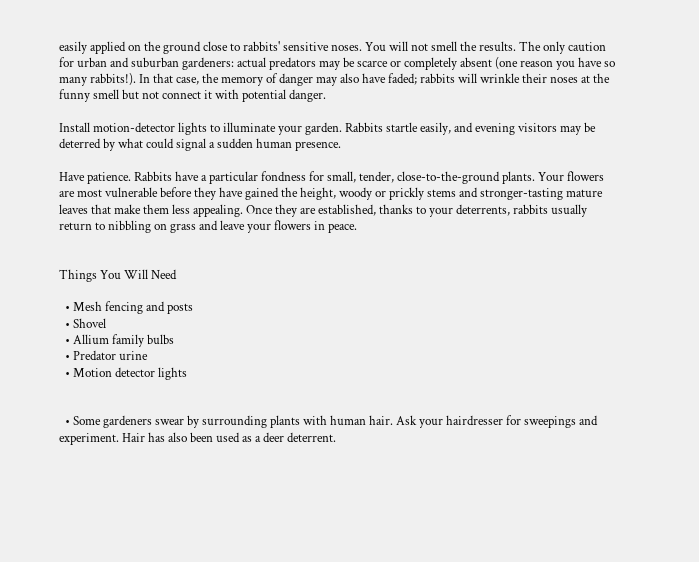easily applied on the ground close to rabbits' sensitive noses. You will not smell the results. The only caution for urban and suburban gardeners: actual predators may be scarce or completely absent (one reason you have so many rabbits!). In that case, the memory of danger may also have faded; rabbits will wrinkle their noses at the funny smell but not connect it with potential danger.

Install motion-detector lights to illuminate your garden. Rabbits startle easily, and evening visitors may be deterred by what could signal a sudden human presence.

Have patience. Rabbits have a particular fondness for small, tender, close-to-the-ground plants. Your flowers are most vulnerable before they have gained the height, woody or prickly stems and stronger-tasting mature leaves that make them less appealing. Once they are established, thanks to your deterrents, rabbits usually return to nibbling on grass and leave your flowers in peace.


Things You Will Need

  • Mesh fencing and posts
  • Shovel
  • Allium family bulbs
  • Predator urine
  • Motion detector lights


  • Some gardeners swear by surrounding plants with human hair. Ask your hairdresser for sweepings and experiment. Hair has also been used as a deer deterrent.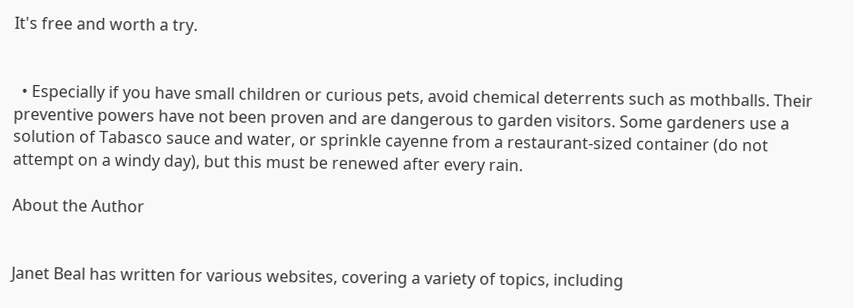It's free and worth a try.


  • Especially if you have small children or curious pets, avoid chemical deterrents such as mothballs. Their preventive powers have not been proven and are dangerous to garden visitors. Some gardeners use a solution of Tabasco sauce and water, or sprinkle cayenne from a restaurant-sized container (do not attempt on a windy day), but this must be renewed after every rain.

About the Author


Janet Beal has written for various websites, covering a variety of topics, including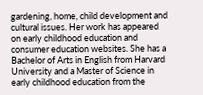gardening, home, child development and cultural issues. Her work has appeared on early childhood education and consumer education websites. She has a Bachelor of Arts in English from Harvard University and a Master of Science in early childhood education from the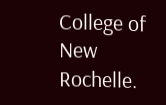College of New Rochelle.